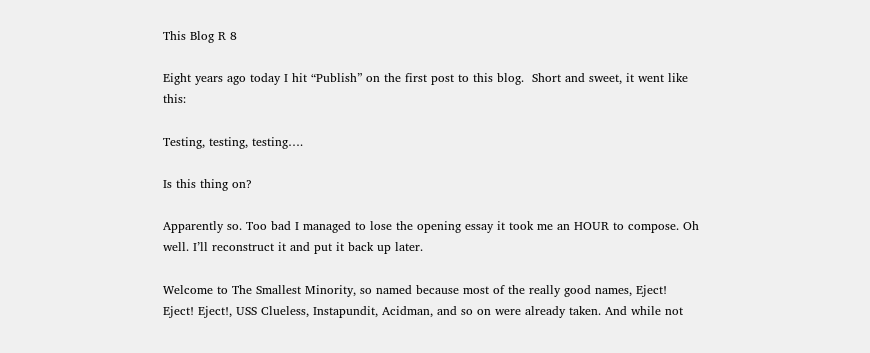This Blog R 8

Eight years ago today I hit “Publish” on the first post to this blog.  Short and sweet, it went like this:

Testing, testing, testing….

Is this thing on?

Apparently so. Too bad I managed to lose the opening essay it took me an HOUR to compose. Oh well. I’ll reconstruct it and put it back up later.

Welcome to The Smallest Minority, so named because most of the really good names, Eject! Eject! Eject!, USS Clueless, Instapundit, Acidman, and so on were already taken. And while not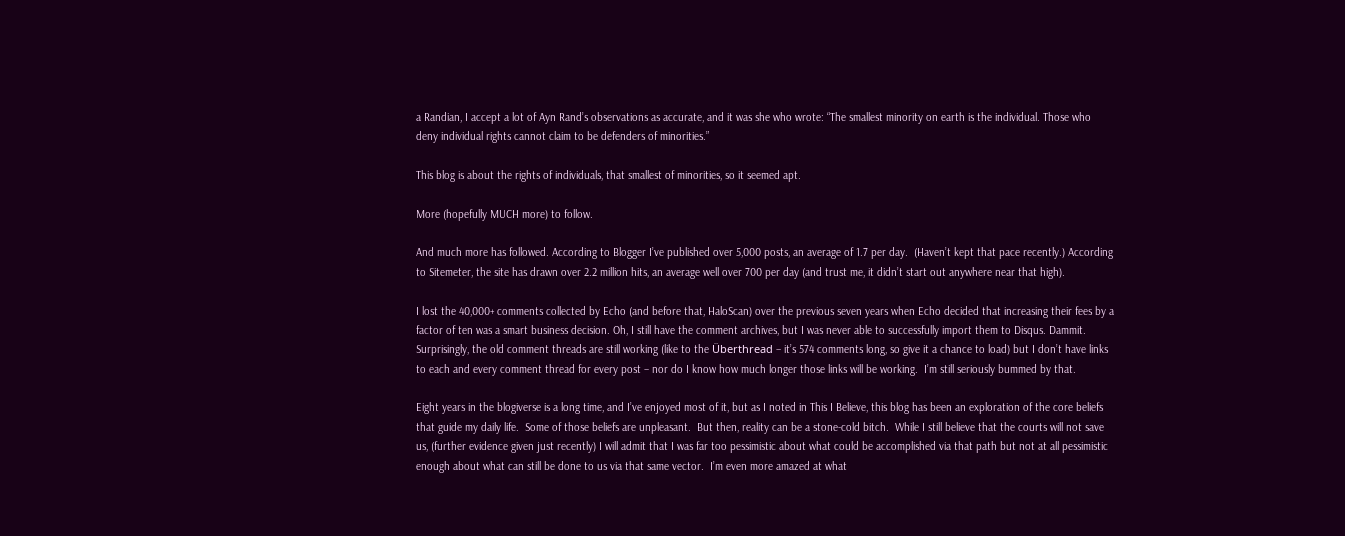a Randian, I accept a lot of Ayn Rand’s observations as accurate, and it was she who wrote: “The smallest minority on earth is the individual. Those who deny individual rights cannot claim to be defenders of minorities.”

This blog is about the rights of individuals, that smallest of minorities, so it seemed apt.

More (hopefully MUCH more) to follow.

And much more has followed. According to Blogger I’ve published over 5,000 posts, an average of 1.7 per day.  (Haven’t kept that pace recently.) According to Sitemeter, the site has drawn over 2.2 million hits, an average well over 700 per day (and trust me, it didn’t start out anywhere near that high).

I lost the 40,000+ comments collected by Echo (and before that, HaloScan) over the previous seven years when Echo decided that increasing their fees by a factor of ten was a smart business decision. Oh, I still have the comment archives, but I was never able to successfully import them to Disqus. Dammit. Surprisingly, the old comment threads are still working (like to the Überthread – it’s 574 comments long, so give it a chance to load) but I don’t have links to each and every comment thread for every post – nor do I know how much longer those links will be working.  I’m still seriously bummed by that.

Eight years in the blogiverse is a long time, and I’ve enjoyed most of it, but as I noted in This I Believe, this blog has been an exploration of the core beliefs that guide my daily life.  Some of those beliefs are unpleasant.  But then, reality can be a stone-cold bitch.  While I still believe that the courts will not save us, (further evidence given just recently) I will admit that I was far too pessimistic about what could be accomplished via that path but not at all pessimistic enough about what can still be done to us via that same vector.  I’m even more amazed at what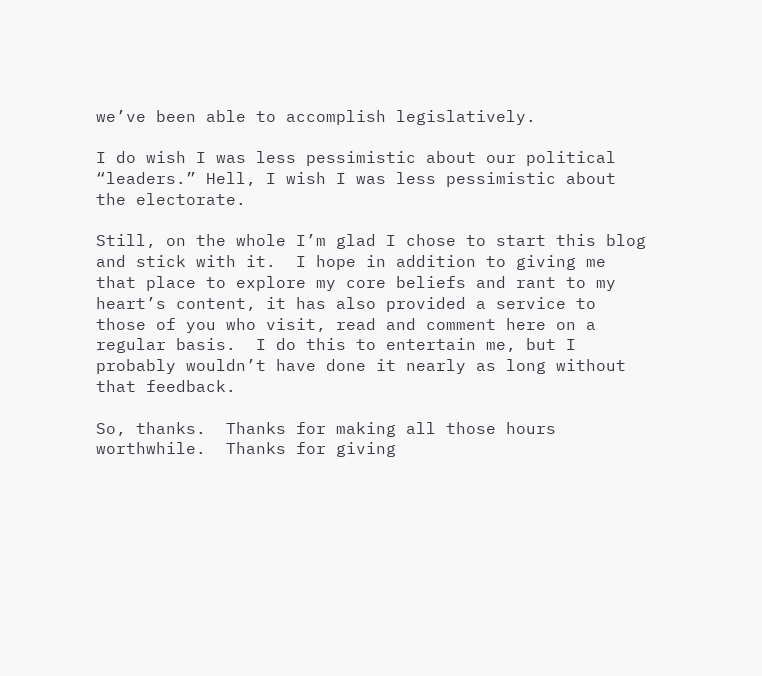we’ve been able to accomplish legislatively.

I do wish I was less pessimistic about our political “leaders.” Hell, I wish I was less pessimistic about the electorate.

Still, on the whole I’m glad I chose to start this blog and stick with it.  I hope in addition to giving me that place to explore my core beliefs and rant to my heart’s content, it has also provided a service to those of you who visit, read and comment here on a regular basis.  I do this to entertain me, but I probably wouldn’t have done it nearly as long without that feedback.

So, thanks.  Thanks for making all those hours worthwhile.  Thanks for giving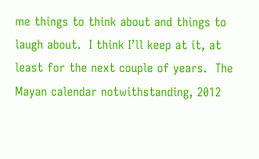me things to think about and things to laugh about.  I think I’ll keep at it, at least for the next couple of years.  The Mayan calendar notwithstanding, 2012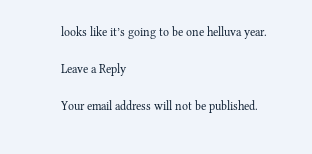looks like it’s going to be one helluva year.

Leave a Reply

Your email address will not be published.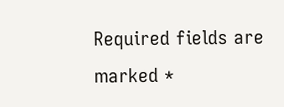Required fields are marked *